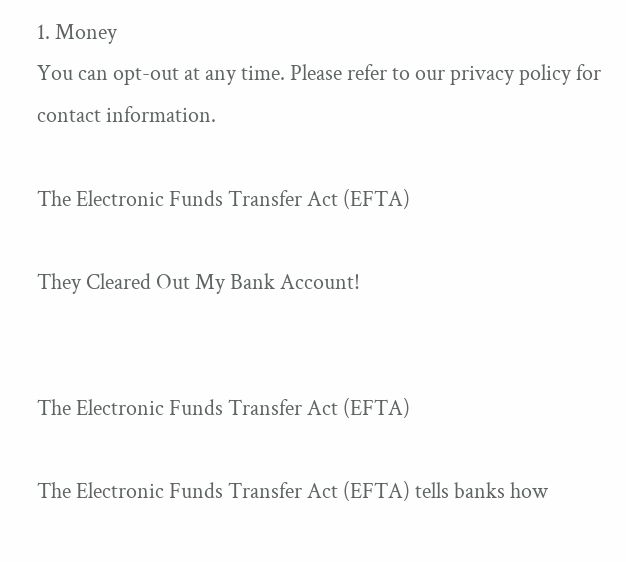1. Money
You can opt-out at any time. Please refer to our privacy policy for contact information.

The Electronic Funds Transfer Act (EFTA)

They Cleared Out My Bank Account!


The Electronic Funds Transfer Act (EFTA)

The Electronic Funds Transfer Act (EFTA) tells banks how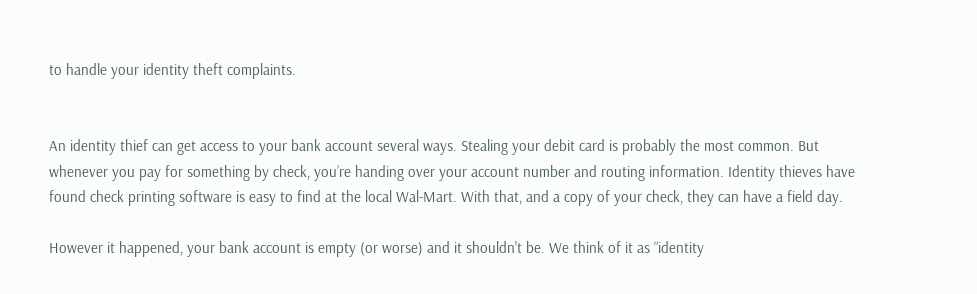to handle your identity theft complaints.


An identity thief can get access to your bank account several ways. Stealing your debit card is probably the most common. But whenever you pay for something by check, you’re handing over your account number and routing information. Identity thieves have found check printing software is easy to find at the local Wal-Mart. With that, and a copy of your check, they can have a field day.

However it happened, your bank account is empty (or worse) and it shouldn't be. We think of it as “identity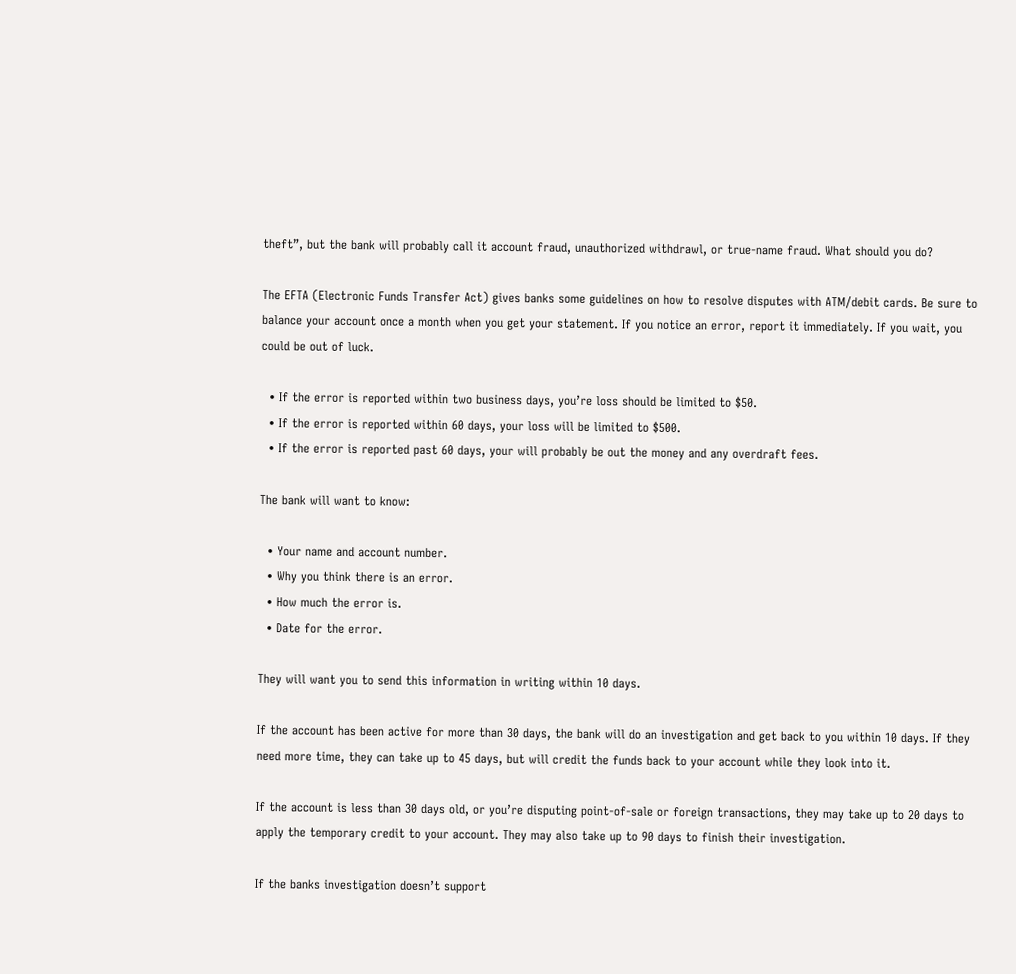theft”, but the bank will probably call it account fraud, unauthorized withdrawl, or true-name fraud. What should you do?

The EFTA (Electronic Funds Transfer Act) gives banks some guidelines on how to resolve disputes with ATM/debit cards. Be sure to balance your account once a month when you get your statement. If you notice an error, report it immediately. If you wait, you could be out of luck.

  • If the error is reported within two business days, you’re loss should be limited to $50.
  • If the error is reported within 60 days, your loss will be limited to $500.
  • If the error is reported past 60 days, your will probably be out the money and any overdraft fees.

The bank will want to know:

  • Your name and account number.
  • Why you think there is an error.
  • How much the error is.
  • Date for the error.

They will want you to send this information in writing within 10 days.

If the account has been active for more than 30 days, the bank will do an investigation and get back to you within 10 days. If they need more time, they can take up to 45 days, but will credit the funds back to your account while they look into it.

If the account is less than 30 days old, or you’re disputing point-of-sale or foreign transactions, they may take up to 20 days to apply the temporary credit to your account. They may also take up to 90 days to finish their investigation.

If the banks investigation doesn’t support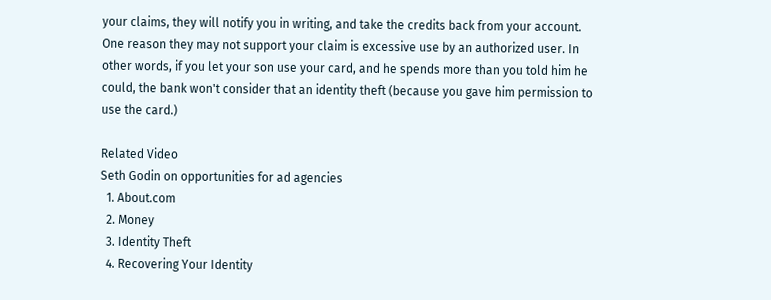your claims, they will notify you in writing, and take the credits back from your account. One reason they may not support your claim is excessive use by an authorized user. In other words, if you let your son use your card, and he spends more than you told him he could, the bank won't consider that an identity theft (because you gave him permission to use the card.)

Related Video
Seth Godin on opportunities for ad agencies
  1. About.com
  2. Money
  3. Identity Theft
  4. Recovering Your Identity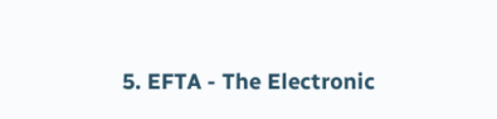5. EFTA - The Electronic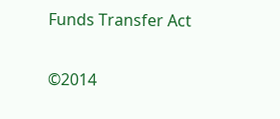Funds Transfer Act

©2014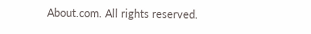About.com. All rights reserved.